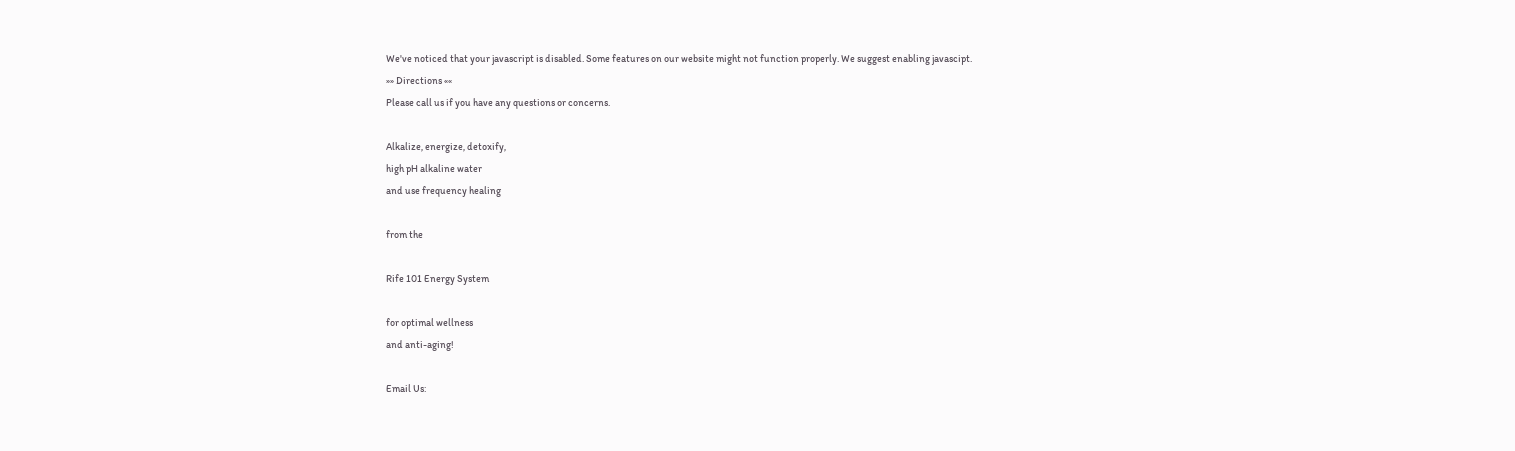We've noticed that your javascript is disabled. Some features on our website might not function properly. We suggest enabling javascipt.
»» Directions ««
Please call us if you have any questions or concerns.

Alkalize, energize, detoxify,
high pH alkaline water
and use frequency healing

from the

Rife 101 Energy System

for optimal wellness
and anti-aging!

Email Us: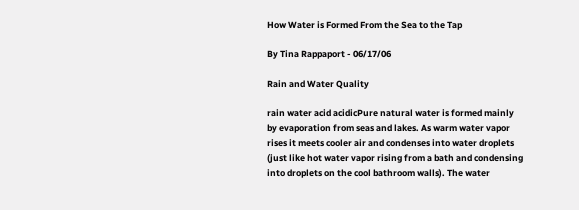How Water is Formed From the Sea to the Tap

By Tina Rappaport - 06/17/06

Rain and Water Quality

rain water acid acidicPure natural water is formed mainly by evaporation from seas and lakes. As warm water vapor rises it meets cooler air and condenses into water droplets (just like hot water vapor rising from a bath and condensing into droplets on the cool bathroom walls). The water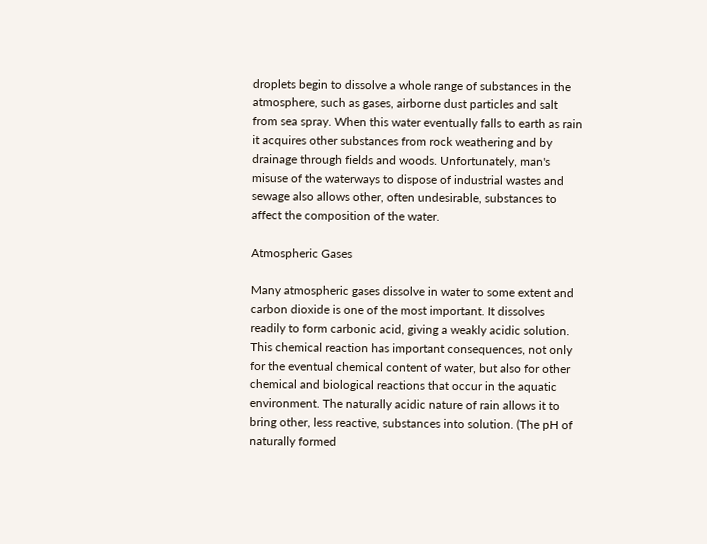droplets begin to dissolve a whole range of substances in the atmosphere, such as gases, airborne dust particles and salt from sea spray. When this water eventually falls to earth as rain it acquires other substances from rock weathering and by drainage through fields and woods. Unfortunately, man's misuse of the waterways to dispose of industrial wastes and sewage also allows other, often undesirable, substances to affect the composition of the water.

Atmospheric Gases

Many atmospheric gases dissolve in water to some extent and carbon dioxide is one of the most important. It dissolves readily to form carbonic acid, giving a weakly acidic solution. This chemical reaction has important consequences, not only for the eventual chemical content of water, but also for other chemical and biological reactions that occur in the aquatic environment. The naturally acidic nature of rain allows it to bring other, less reactive, substances into solution. (The pH of naturally formed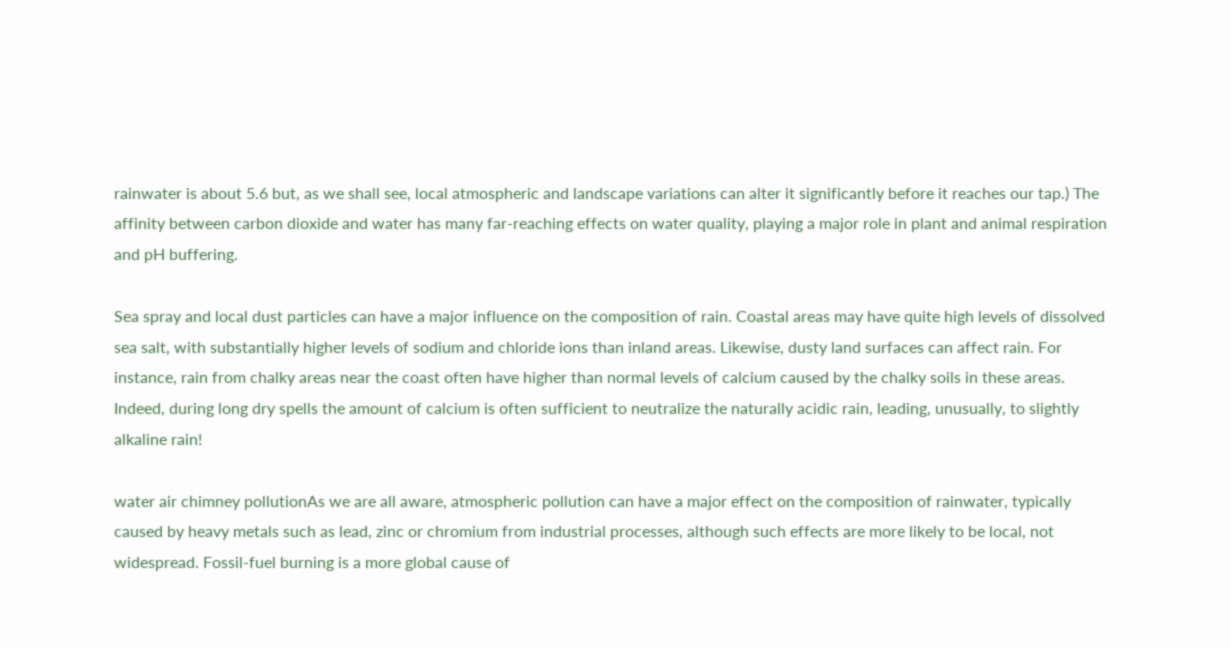rainwater is about 5.6 but, as we shall see, local atmospheric and landscape variations can alter it significantly before it reaches our tap.) The affinity between carbon dioxide and water has many far-reaching effects on water quality, playing a major role in plant and animal respiration and pH buffering.

Sea spray and local dust particles can have a major influence on the composition of rain. Coastal areas may have quite high levels of dissolved sea salt, with substantially higher levels of sodium and chloride ions than inland areas. Likewise, dusty land surfaces can affect rain. For instance, rain from chalky areas near the coast often have higher than normal levels of calcium caused by the chalky soils in these areas. Indeed, during long dry spells the amount of calcium is often sufficient to neutralize the naturally acidic rain, leading, unusually, to slightly alkaline rain!

water air chimney pollutionAs we are all aware, atmospheric pollution can have a major effect on the composition of rainwater, typically caused by heavy metals such as lead, zinc or chromium from industrial processes, although such effects are more likely to be local, not widespread. Fossil-fuel burning is a more global cause of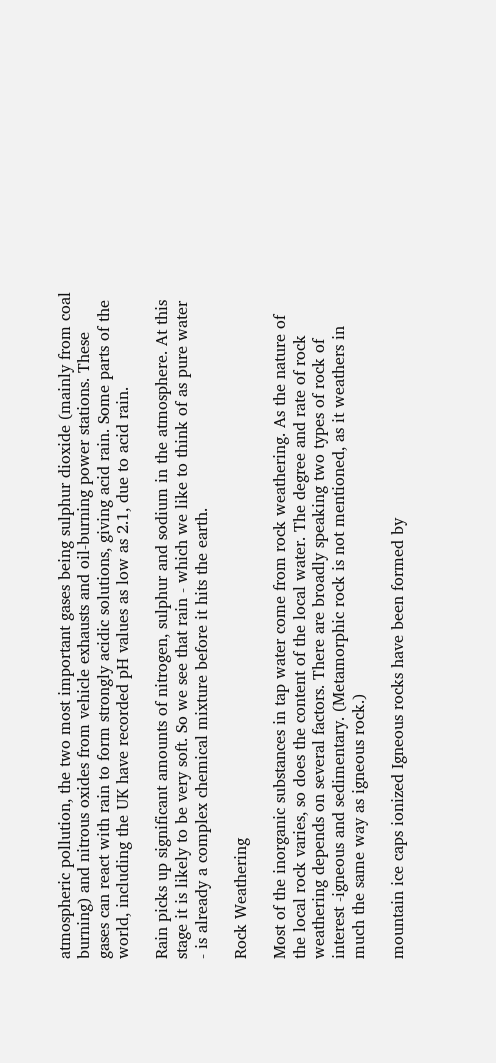atmospheric pollution, the two most important gases being sulphur dioxide (mainly from coal burning) and nitrous oxides from vehicle exhausts and oil-burning power stations. These gases can react with rain to form strongly acidic solutions, giving acid rain. Some parts of the world, including the UK have recorded pH values as low as 2.1, due to acid rain.

Rain picks up significant amounts of nitrogen, sulphur and sodium in the atmosphere. At this stage it is likely to be very soft. So we see that rain - which we like to think of as pure water - is already a complex chemical mixture before it hits the earth.

Rock Weathering

Most of the inorganic substances in tap water come from rock weathering. As the nature of the local rock varies, so does the content of the local water. The degree and rate of rock weathering depends on several factors. There are broadly speaking two types of rock of interest -igneous and sedimentary. (Metamorphic rock is not mentioned, as it weathers in much the same way as igneous rock.)

mountain ice caps ionized Igneous rocks have been formed by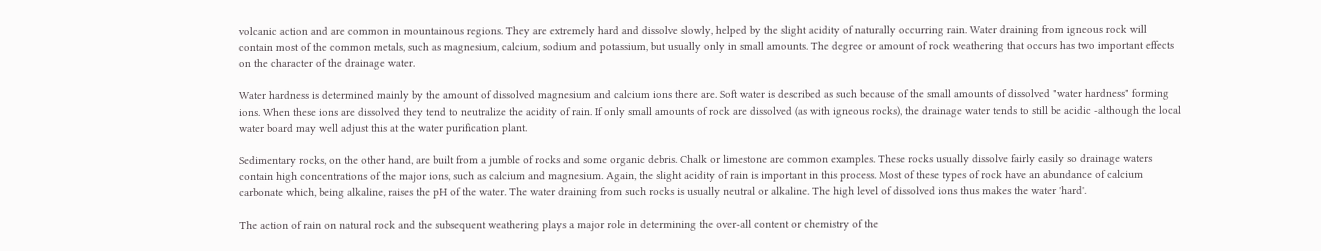volcanic action and are common in mountainous regions. They are extremely hard and dissolve slowly, helped by the slight acidity of naturally occurring rain. Water draining from igneous rock will contain most of the common metals, such as magnesium, calcium, sodium and potassium, but usually only in small amounts. The degree or amount of rock weathering that occurs has two important effects on the character of the drainage water.

Water hardness is determined mainly by the amount of dissolved magnesium and calcium ions there are. Soft water is described as such because of the small amounts of dissolved "water hardness" forming ions. When these ions are dissolved they tend to neutralize the acidity of rain. If only small amounts of rock are dissolved (as with igneous rocks), the drainage water tends to still be acidic -although the local water board may well adjust this at the water purification plant.

Sedimentary rocks, on the other hand, are built from a jumble of rocks and some organic debris. Chalk or limestone are common examples. These rocks usually dissolve fairly easily so drainage waters contain high concentrations of the major ions, such as calcium and magnesium. Again, the slight acidity of rain is important in this process. Most of these types of rock have an abundance of calcium carbonate which, being alkaline, raises the pH of the water. The water draining from such rocks is usually neutral or alkaline. The high level of dissolved ions thus makes the water 'hard'.

The action of rain on natural rock and the subsequent weathering plays a major role in determining the over-all content or chemistry of the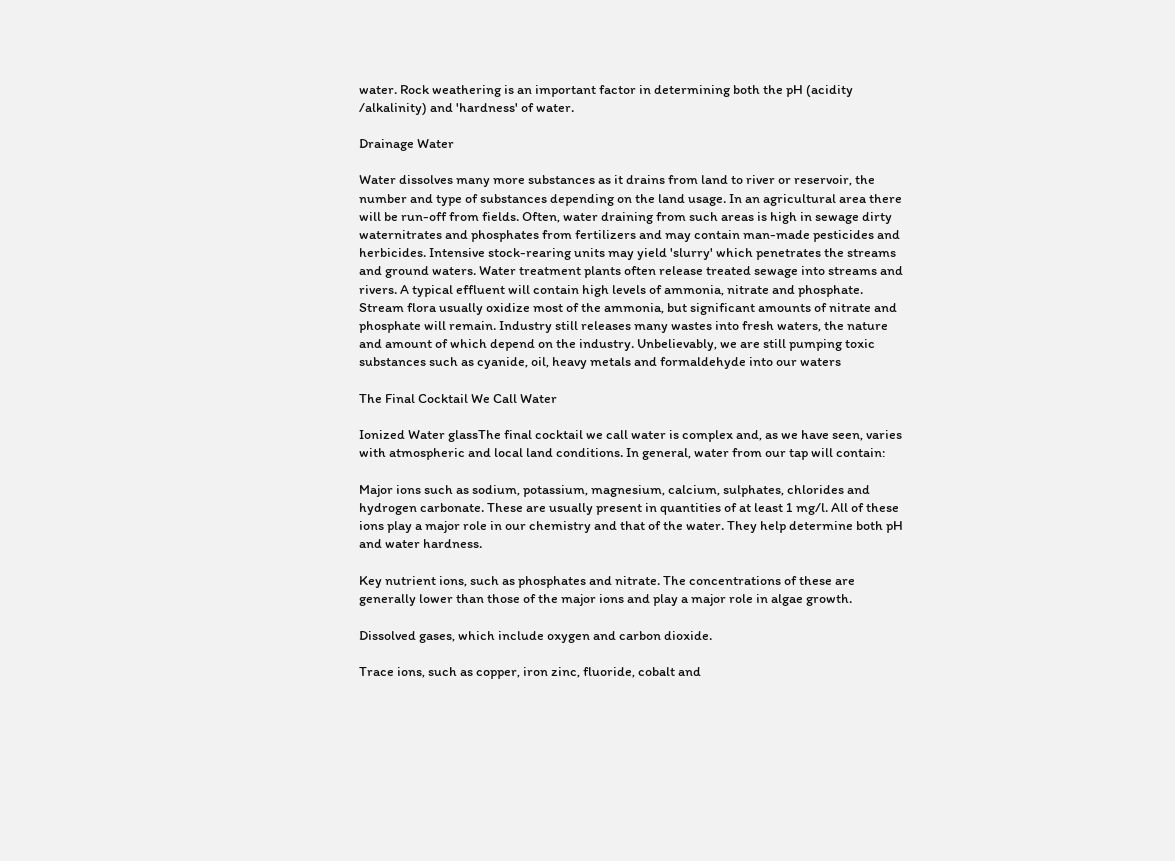water. Rock weathering is an important factor in determining both the pH (acidity /alkalinity) and 'hardness' of water.

Drainage Water

Water dissolves many more substances as it drains from land to river or reservoir, the number and type of substances depending on the land usage. In an agricultural area there will be run-off from fields. Often, water draining from such areas is high in sewage dirty waternitrates and phosphates from fertilizers and may contain man-made pesticides and herbicides. Intensive stock-rearing units may yield 'slurry' which penetrates the streams and ground waters. Water treatment plants often release treated sewage into streams and rivers. A typical effluent will contain high levels of ammonia, nitrate and phosphate. Stream flora usually oxidize most of the ammonia, but significant amounts of nitrate and phosphate will remain. Industry still releases many wastes into fresh waters, the nature and amount of which depend on the industry. Unbelievably, we are still pumping toxic substances such as cyanide, oil, heavy metals and formaldehyde into our waters

The Final Cocktail We Call Water

Ionized Water glassThe final cocktail we call water is complex and, as we have seen, varies with atmospheric and local land conditions. In general, water from our tap will contain:

Major ions such as sodium, potassium, magnesium, calcium, sulphates, chlorides and hydrogen carbonate. These are usually present in quantities of at least 1 mg/l. All of these ions play a major role in our chemistry and that of the water. They help determine both pH and water hardness.

Key nutrient ions, such as phosphates and nitrate. The concentrations of these are generally lower than those of the major ions and play a major role in algae growth.

Dissolved gases, which include oxygen and carbon dioxide.

Trace ions, such as copper, iron zinc, fluoride, cobalt and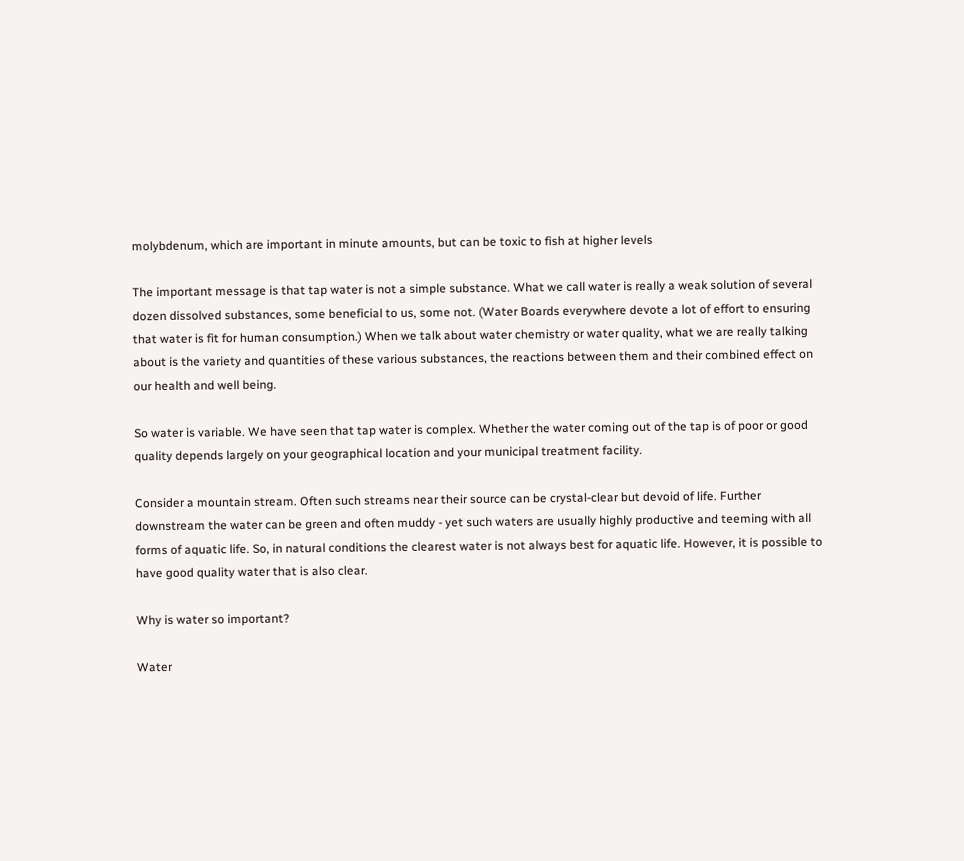molybdenum, which are important in minute amounts, but can be toxic to fish at higher levels

The important message is that tap water is not a simple substance. What we call water is really a weak solution of several dozen dissolved substances, some beneficial to us, some not. (Water Boards everywhere devote a lot of effort to ensuring that water is fit for human consumption.) When we talk about water chemistry or water quality, what we are really talking about is the variety and quantities of these various substances, the reactions between them and their combined effect on our health and well being.

So water is variable. We have seen that tap water is complex. Whether the water coming out of the tap is of poor or good quality depends largely on your geographical location and your municipal treatment facility.

Consider a mountain stream. Often such streams near their source can be crystal-clear but devoid of life. Further downstream the water can be green and often muddy - yet such waters are usually highly productive and teeming with all forms of aquatic life. So, in natural conditions the clearest water is not always best for aquatic life. However, it is possible to have good quality water that is also clear.

Why is water so important?

Water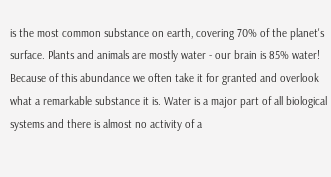is the most common substance on earth, covering 70% of the planet's surface. Plants and animals are mostly water - our brain is 85% water! Because of this abundance we often take it for granted and overlook what a remarkable substance it is. Water is a major part of all biological systems and there is almost no activity of a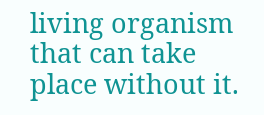living organism that can take place without it.